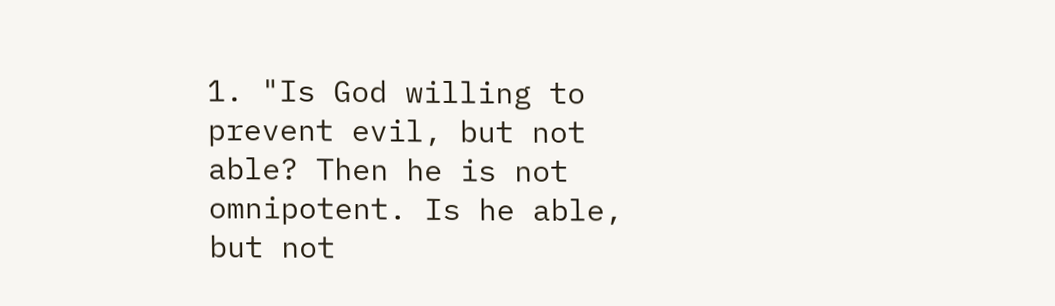1. "Is God willing to prevent evil, but not able? Then he is not omnipotent. Is he able, but not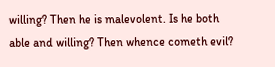willing? Then he is malevolent. Is he both able and willing? Then whence cometh evil?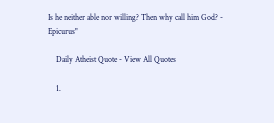Is he neither able nor willing? Then why call him God? - Epicurus"

    Daily Atheist Quote - View All Quotes

    1.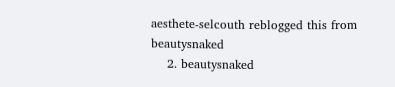aesthete-selcouth reblogged this from beautysnaked
    2. beautysnaked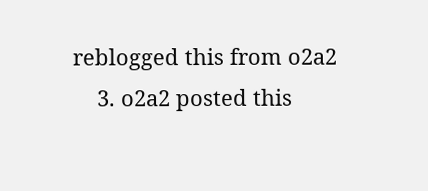reblogged this from o2a2
    3. o2a2 posted this